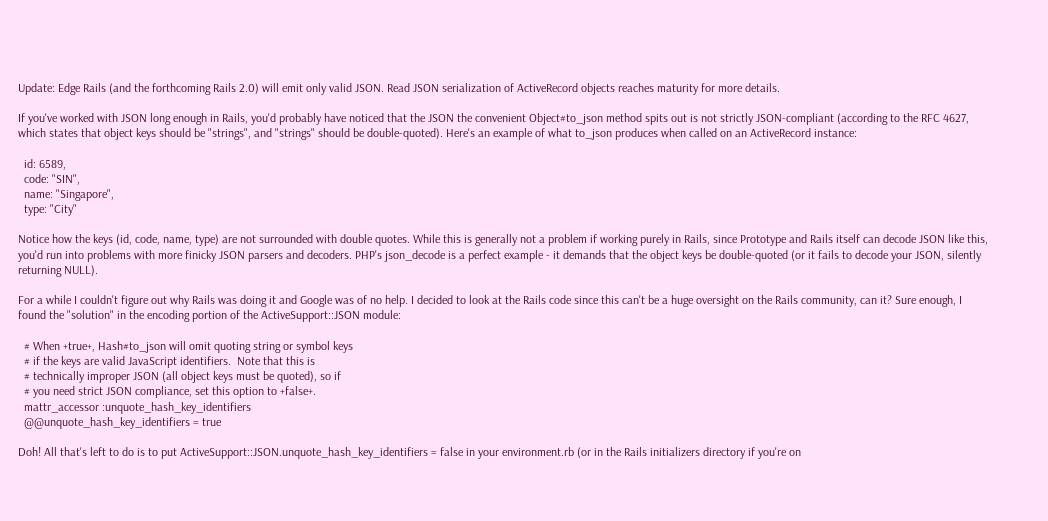Update: Edge Rails (and the forthcoming Rails 2.0) will emit only valid JSON. Read JSON serialization of ActiveRecord objects reaches maturity for more details.

If you've worked with JSON long enough in Rails, you'd probably have noticed that the JSON the convenient Object#to_json method spits out is not strictly JSON-compliant (according to the RFC 4627, which states that object keys should be "strings", and "strings" should be double-quoted). Here's an example of what to_json produces when called on an ActiveRecord instance:

  id: 6589,
  code: "SIN",
  name: "Singapore",
  type: "City"

Notice how the keys (id, code, name, type) are not surrounded with double quotes. While this is generally not a problem if working purely in Rails, since Prototype and Rails itself can decode JSON like this, you'd run into problems with more finicky JSON parsers and decoders. PHP's json_decode is a perfect example - it demands that the object keys be double-quoted (or it fails to decode your JSON, silently returning NULL).

For a while I couldn't figure out why Rails was doing it and Google was of no help. I decided to look at the Rails code since this can't be a huge oversight on the Rails community, can it? Sure enough, I found the "solution" in the encoding portion of the ActiveSupport::JSON module:

  # When +true+, Hash#to_json will omit quoting string or symbol keys
  # if the keys are valid JavaScript identifiers.  Note that this is
  # technically improper JSON (all object keys must be quoted), so if
  # you need strict JSON compliance, set this option to +false+.
  mattr_accessor :unquote_hash_key_identifiers
  @@unquote_hash_key_identifiers = true

Doh! All that's left to do is to put ActiveSupport::JSON.unquote_hash_key_identifiers = false in your environment.rb (or in the Rails initializers directory if you're on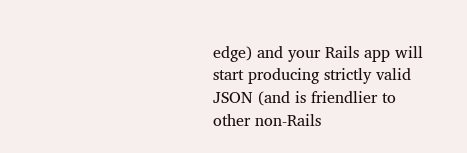edge) and your Rails app will start producing strictly valid JSON (and is friendlier to other non-Rails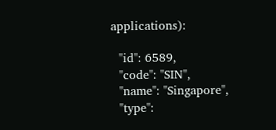applications):

  "id": 6589,
  "code": "SIN",
  "name": "Singapore",
  "type":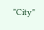"City"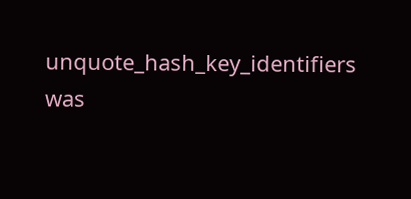unquote_hash_key_identifiers was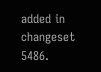added in changeset 5486.